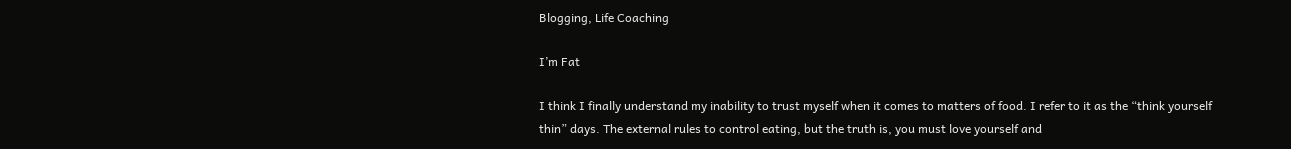Blogging, Life Coaching

I’m Fat

I think I finally understand my inability to trust myself when it comes to matters of food. I refer to it as the “think yourself thin” days. The external rules to control eating, but the truth is, you must love yourself and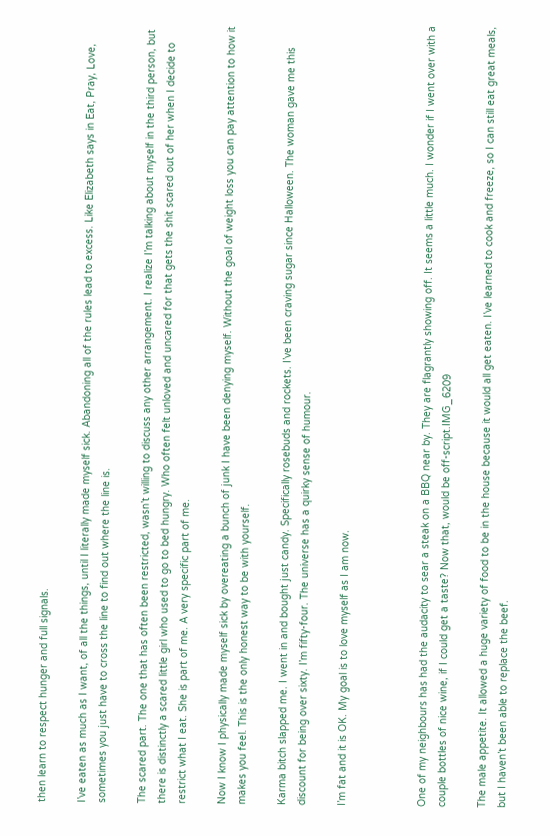then learn to respect hunger and full signals.

I’ve eaten as much as I want, of all the things, until I literally made myself sick. Abandoning all of the rules lead to excess. Like Elizabeth says in Eat, Pray, Love, sometimes you just have to cross the line to find out where the line is.

The scared part. The one that has often been restricted, wasn’t willing to discuss any other arrangement. I realize I’m talking about myself in the third person, but there is distinctly a scared little girl who used to go to bed hungry. Who often felt unloved and uncared for that gets the shit scared out of her when I decide to restrict what I eat. She is part of me. A very specific part of me.

Now I know I physically made myself sick by overeating a bunch of junk I have been denying myself. Without the goal of weight loss you can pay attention to how it makes you feel. This is the only honest way to be with yourself.

Karma bitch slapped me. I went in and bought just candy. Specifically rosebuds and rockets. I’ve been craving sugar since Halloween. The woman gave me this discount for being over sixty. I’m fifty-four. The universe has a quirky sense of humour.

I’m fat and it is OK. My goal is to love myself as I am now.



One of my neighbours has had the audacity to sear a steak on a BBQ near by. They are flagrantly showing off. It seems a little much. I wonder if I went over with a couple bottles of nice wine, if I could get a taste? Now that, would be off-script.IMG_6209

The male appetite. It allowed a huge variety of food to be in the house because it would all get eaten. I’ve learned to cook and freeze, so I can still eat great meals, but I haven’t been able to replace the beef.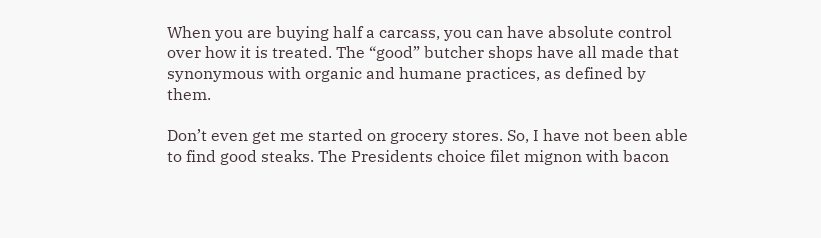When you are buying half a carcass, you can have absolute control over how it is treated. The “good” butcher shops have all made that synonymous with organic and humane practices, as defined by them.

Don’t even get me started on grocery stores. So, I have not been able to find good steaks. The Presidents choice filet mignon with bacon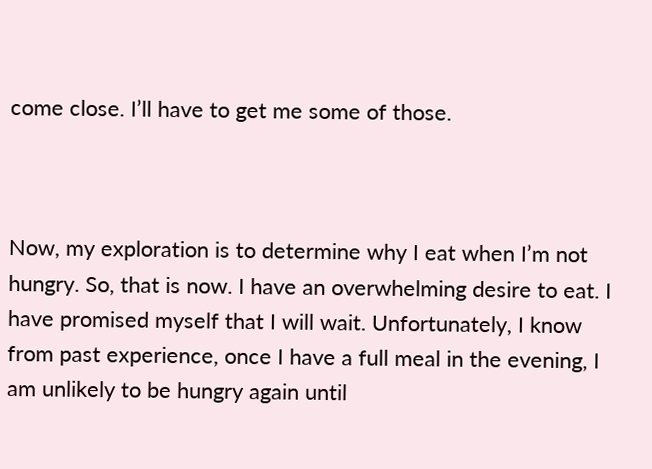come close. I’ll have to get me some of those.



Now, my exploration is to determine why I eat when I’m not hungry. So, that is now. I have an overwhelming desire to eat. I have promised myself that I will wait. Unfortunately, I know from past experience, once I have a full meal in the evening, I am unlikely to be hungry again until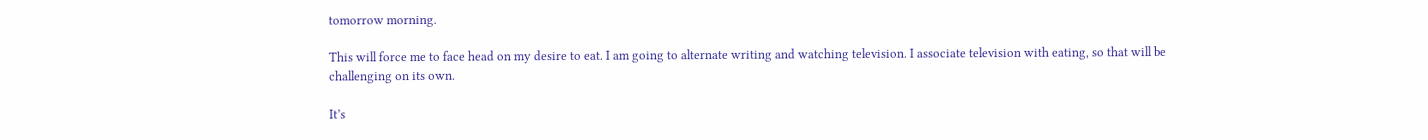tomorrow morning.

This will force me to face head on my desire to eat. I am going to alternate writing and watching television. I associate television with eating, so that will be challenging on its own.

It’s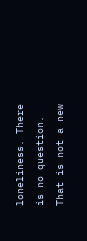loneliness. There is no question. That is not a new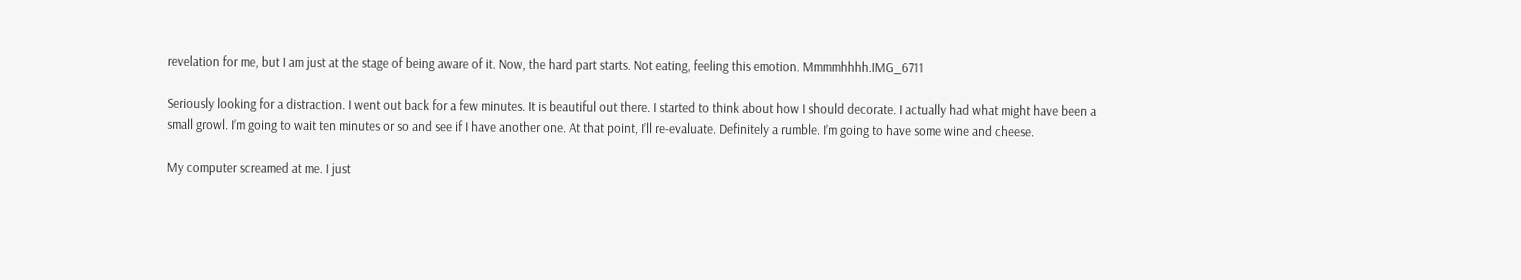revelation for me, but I am just at the stage of being aware of it. Now, the hard part starts. Not eating, feeling this emotion. Mmmmhhhh.IMG_6711

Seriously looking for a distraction. I went out back for a few minutes. It is beautiful out there. I started to think about how I should decorate. I actually had what might have been a small growl. I’m going to wait ten minutes or so and see if I have another one. At that point, I’ll re-evaluate. Definitely a rumble. I’m going to have some wine and cheese.

My computer screamed at me. I just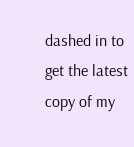dashed in to get the latest copy of my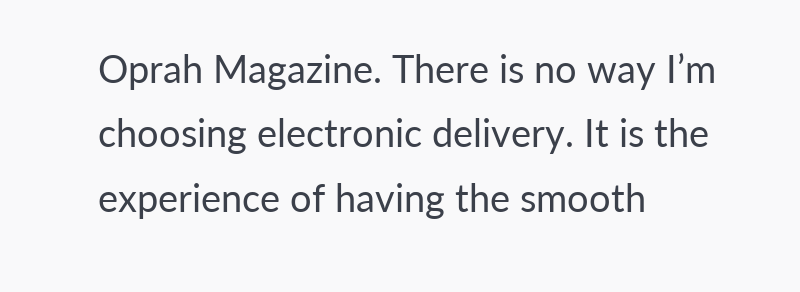Oprah Magazine. There is no way I’m choosing electronic delivery. It is the experience of having the smooth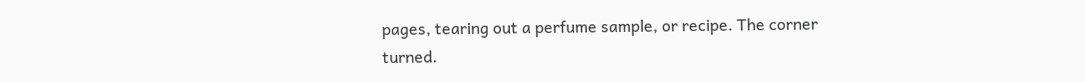pages, tearing out a perfume sample, or recipe. The corner turned.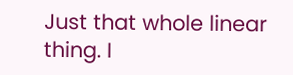Just that whole linear thing. I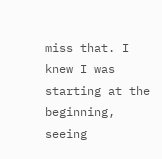miss that. I knew I was starting at the beginning, seeing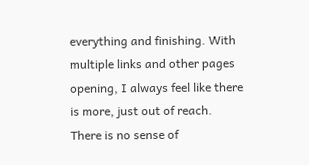everything and finishing. With multiple links and other pages opening, I always feel like there is more, just out of reach. There is no sense of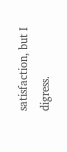satisfaction, but I digress.